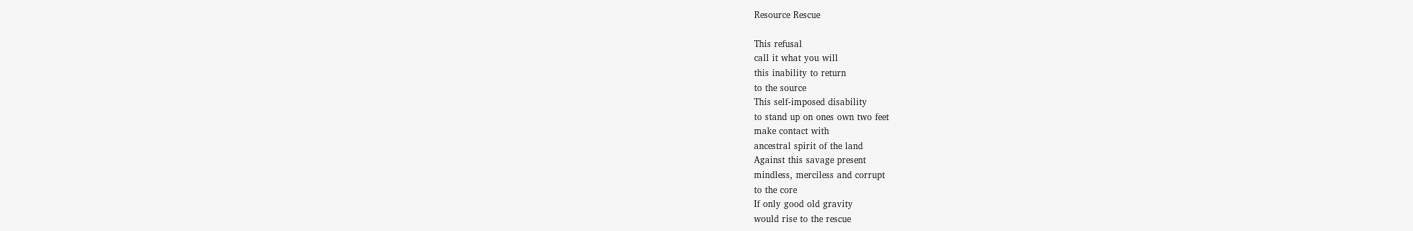Resource Rescue

This refusal
call it what you will
this inability to return
to the source
This self-imposed disability
to stand up on ones own two feet
make contact with
ancestral spirit of the land
Against this savage present
mindless, merciless and corrupt
to the core
If only good old gravity
would rise to the rescue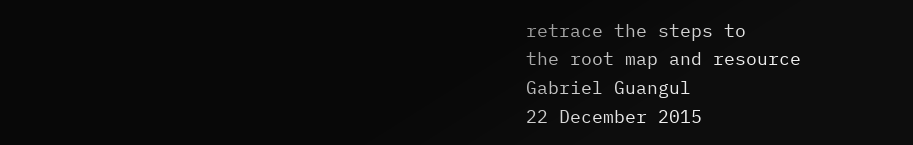retrace the steps to
the root map and resource
Gabriel Guangul
22 December 2015